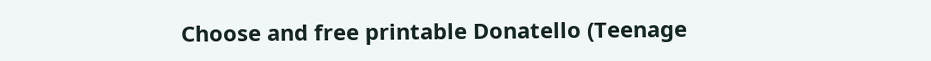Choose and free printable Donatello (Teenage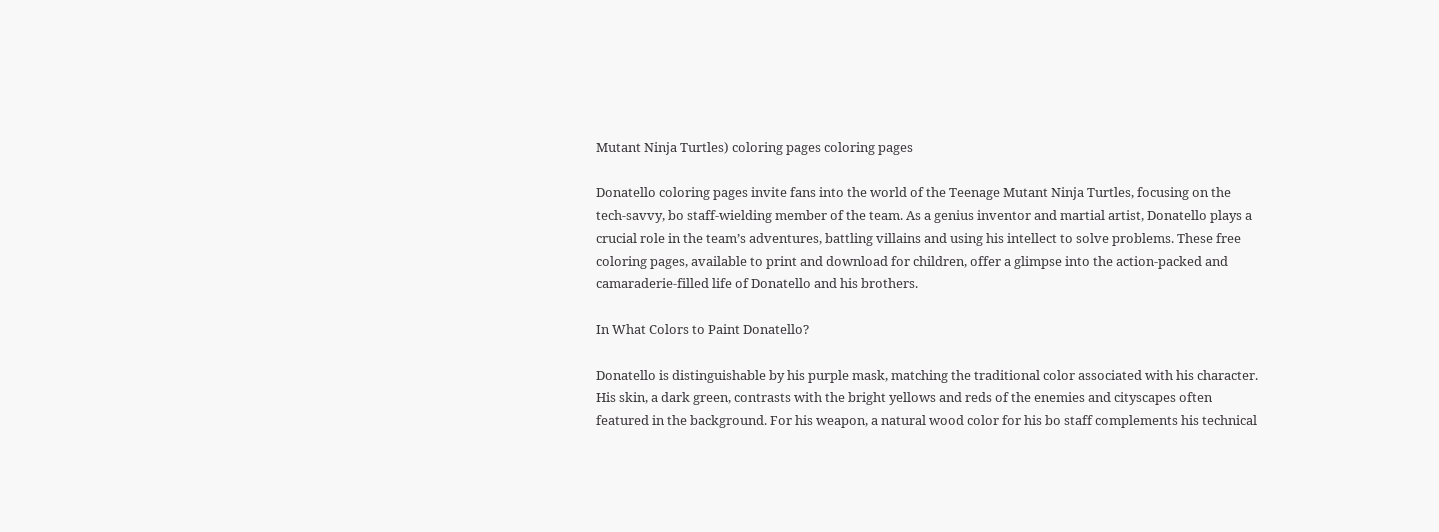Mutant Ninja Turtles) coloring pages coloring pages

Donatello coloring pages invite fans into the world of the Teenage Mutant Ninja Turtles, focusing on the tech-savvy, bo staff-wielding member of the team. As a genius inventor and martial artist, Donatello plays a crucial role in the team’s adventures, battling villains and using his intellect to solve problems. These free coloring pages, available to print and download for children, offer a glimpse into the action-packed and camaraderie-filled life of Donatello and his brothers.

In What Colors to Paint Donatello?

Donatello is distinguishable by his purple mask, matching the traditional color associated with his character. His skin, a dark green, contrasts with the bright yellows and reds of the enemies and cityscapes often featured in the background. For his weapon, a natural wood color for his bo staff complements his technical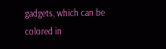gadgets, which can be colored in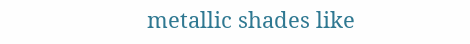metallic shades like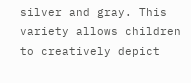silver and gray. This variety allows children to creatively depict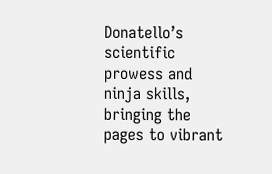Donatello’s scientific prowess and ninja skills, bringing the pages to vibrant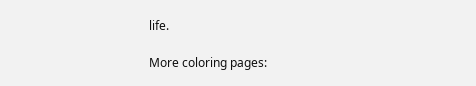life.

More coloring pages: